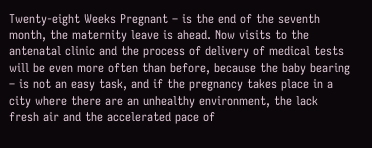Twenty-eight Weeks Pregnant – is the end of the seventh month, the maternity leave is ahead. Now visits to the antenatal clinic and the process of delivery of medical tests will be even more often than before, because the baby bearing – is not an easy task, and if the pregnancy takes place in a city where there are an unhealthy environment, the lack fresh air and the accelerated pace of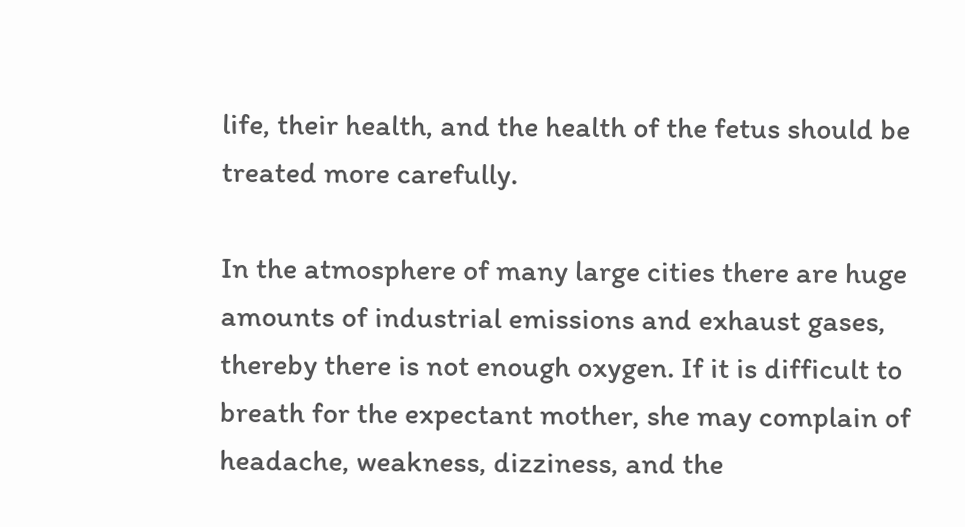life, their health, and the health of the fetus should be treated more carefully.

In the atmosphere of many large cities there are huge amounts of industrial emissions and exhaust gases, thereby there is not enough oxygen. If it is difficult to breath for the expectant mother, she may complain of headache, weakness, dizziness, and the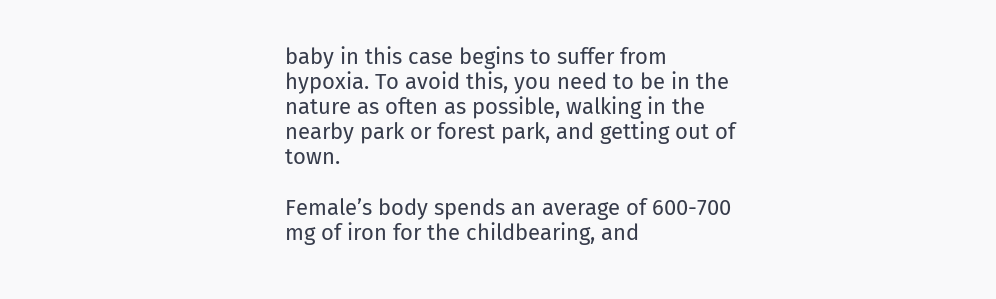baby in this case begins to suffer from hypoxia. To avoid this, you need to be in the nature as often as possible, walking in the nearby park or forest park, and getting out of town.

Female’s body spends an average of 600-700 mg of iron for the childbearing, and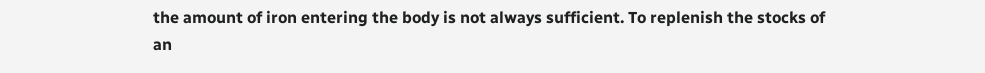the amount of iron entering the body is not always sufficient. To replenish the stocks of an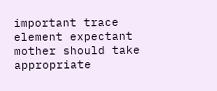important trace element expectant mother should take appropriate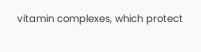vitamin complexes, which protect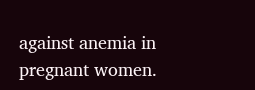against anemia in pregnant women.